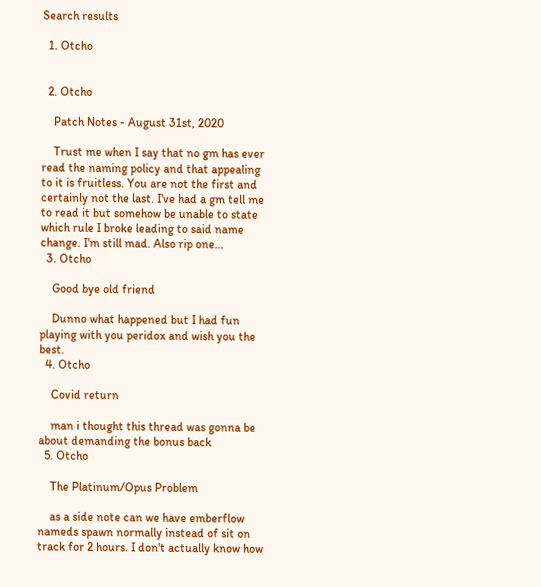Search results

  1. Otcho


  2. Otcho

    Patch Notes - August 31st, 2020

    Trust me when I say that no gm has ever read the naming policy and that appealing to it is fruitless. You are not the first and certainly not the last. I've had a gm tell me to read it but somehow be unable to state which rule I broke leading to said name change. I'm still mad. Also rip one...
  3. Otcho

    Good bye old friend

    Dunno what happened but I had fun playing with you peridox and wish you the best.
  4. Otcho

    Covid return

    man i thought this thread was gonna be about demanding the bonus back
  5. Otcho

    The Platinum/Opus Problem

    as a side note can we have emberflow nameds spawn normally instead of sit on track for 2 hours. I don't actually know how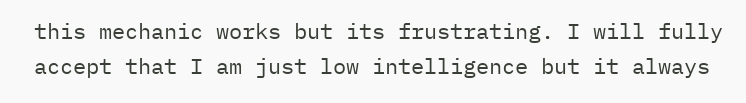this mechanic works but its frustrating. I will fully accept that I am just low intelligence but it always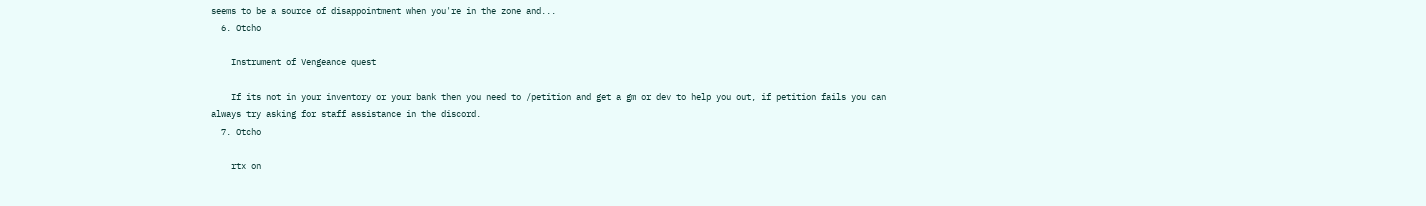seems to be a source of disappointment when you're in the zone and...
  6. Otcho

    Instrument of Vengeance quest

    If its not in your inventory or your bank then you need to /petition and get a gm or dev to help you out, if petition fails you can always try asking for staff assistance in the discord.
  7. Otcho

    rtx on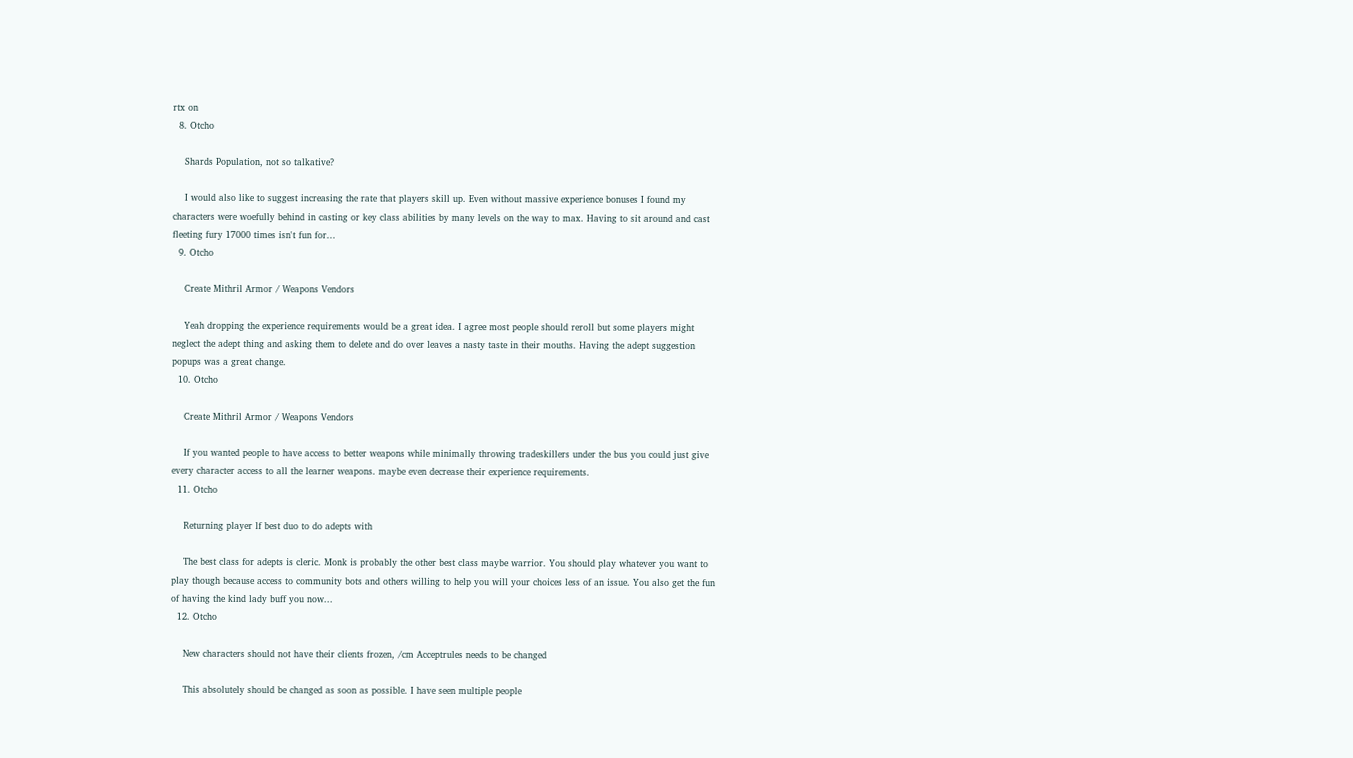rtx on
  8. Otcho

    Shards Population, not so talkative?

    I would also like to suggest increasing the rate that players skill up. Even without massive experience bonuses I found my characters were woefully behind in casting or key class abilities by many levels on the way to max. Having to sit around and cast fleeting fury 17000 times isn't fun for...
  9. Otcho

    Create Mithril Armor / Weapons Vendors

    Yeah dropping the experience requirements would be a great idea. I agree most people should reroll but some players might neglect the adept thing and asking them to delete and do over leaves a nasty taste in their mouths. Having the adept suggestion popups was a great change.
  10. Otcho

    Create Mithril Armor / Weapons Vendors

    If you wanted people to have access to better weapons while minimally throwing tradeskillers under the bus you could just give every character access to all the learner weapons. maybe even decrease their experience requirements.
  11. Otcho

    Returning player lf best duo to do adepts with

    The best class for adepts is cleric. Monk is probably the other best class maybe warrior. You should play whatever you want to play though because access to community bots and others willing to help you will your choices less of an issue. You also get the fun of having the kind lady buff you now...
  12. Otcho

    New characters should not have their clients frozen, /cm Acceptrules needs to be changed

    This absolutely should be changed as soon as possible. I have seen multiple people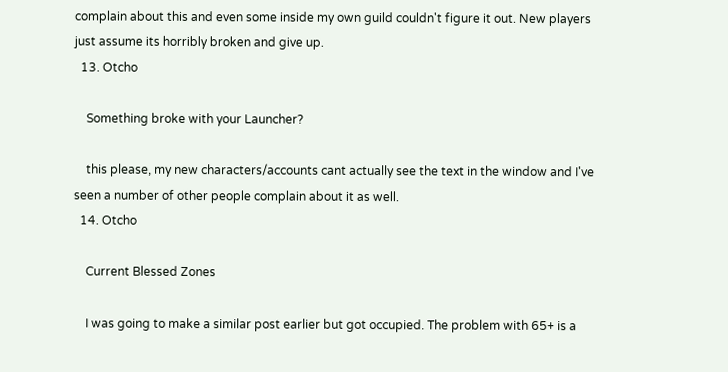complain about this and even some inside my own guild couldn't figure it out. New players just assume its horribly broken and give up.
  13. Otcho

    Something broke with your Launcher?

    this please, my new characters/accounts cant actually see the text in the window and I've seen a number of other people complain about it as well.
  14. Otcho

    Current Blessed Zones

    I was going to make a similar post earlier but got occupied. The problem with 65+ is a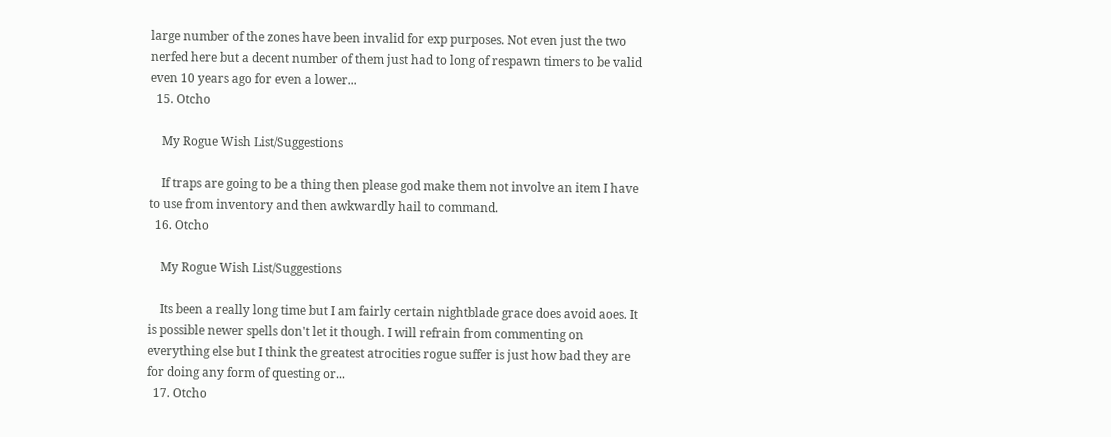large number of the zones have been invalid for exp purposes. Not even just the two nerfed here but a decent number of them just had to long of respawn timers to be valid even 10 years ago for even a lower...
  15. Otcho

    My Rogue Wish List/Suggestions

    If traps are going to be a thing then please god make them not involve an item I have to use from inventory and then awkwardly hail to command.
  16. Otcho

    My Rogue Wish List/Suggestions

    Its been a really long time but I am fairly certain nightblade grace does avoid aoes. It is possible newer spells don't let it though. I will refrain from commenting on everything else but I think the greatest atrocities rogue suffer is just how bad they are for doing any form of questing or...
  17. Otcho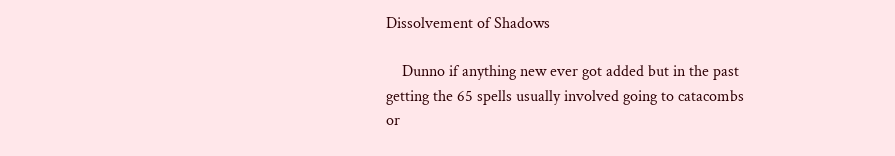Dissolvement of Shadows

    Dunno if anything new ever got added but in the past getting the 65 spells usually involved going to catacombs or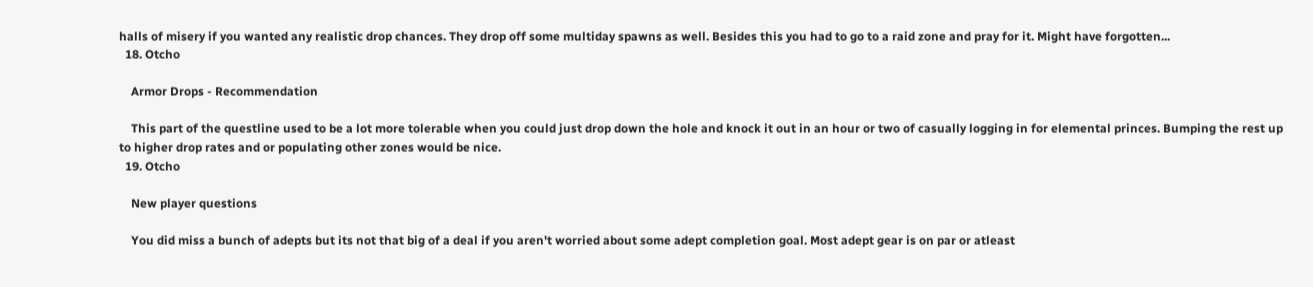halls of misery if you wanted any realistic drop chances. They drop off some multiday spawns as well. Besides this you had to go to a raid zone and pray for it. Might have forgotten...
  18. Otcho

    Armor Drops - Recommendation

    This part of the questline used to be a lot more tolerable when you could just drop down the hole and knock it out in an hour or two of casually logging in for elemental princes. Bumping the rest up to higher drop rates and or populating other zones would be nice.
  19. Otcho

    New player questions

    You did miss a bunch of adepts but its not that big of a deal if you aren't worried about some adept completion goal. Most adept gear is on par or atleast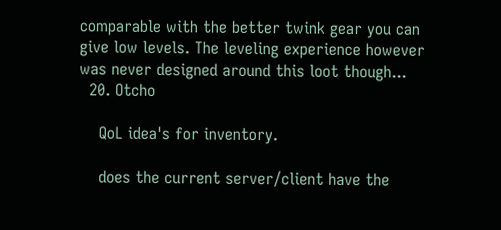comparable with the better twink gear you can give low levels. The leveling experience however was never designed around this loot though...
  20. Otcho

    QoL idea's for inventory.

    does the current server/client have the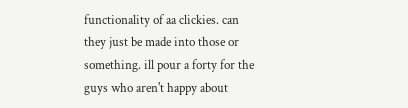functionality of aa clickies. can they just be made into those or something. ill pour a forty for the guys who aren't happy about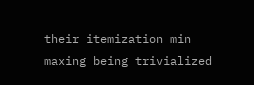their itemization min maxing being trivialized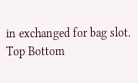in exchanged for bag slot.
Top Bottom